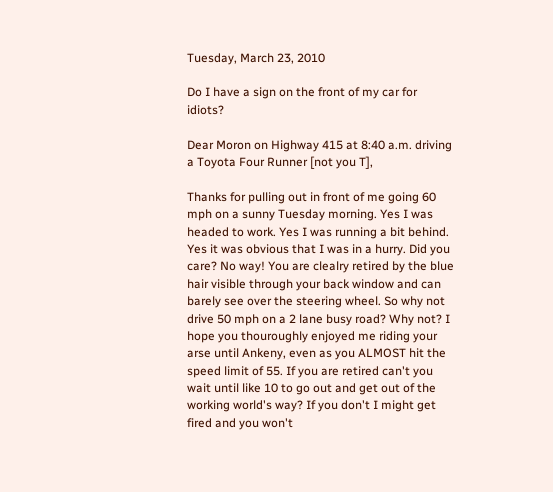Tuesday, March 23, 2010

Do I have a sign on the front of my car for idiots?

Dear Moron on Highway 415 at 8:40 a.m. driving a Toyota Four Runner [not you T],

Thanks for pulling out in front of me going 60 mph on a sunny Tuesday morning. Yes I was headed to work. Yes I was running a bit behind. Yes it was obvious that I was in a hurry. Did you care? No way! You are clealry retired by the blue hair visible through your back window and can barely see over the steering wheel. So why not drive 50 mph on a 2 lane busy road? Why not? I hope you thouroughly enjoyed me riding your arse until Ankeny, even as you ALMOST hit the speed limit of 55. If you are retired can't you wait until like 10 to go out and get out of the working world's way? If you don't I might get fired and you won't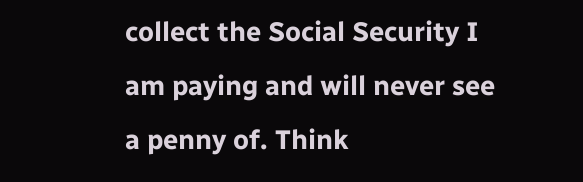collect the Social Security I am paying and will never see a penny of. Think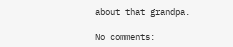about that grandpa.

No comments: